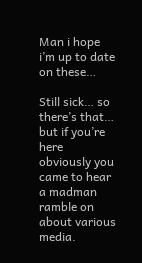Man i hope i’m up to date on these…

Still sick… so there’s that… but if you’re here obviously you came to hear a madman ramble on about various media.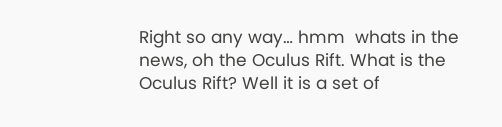Right so any way… hmm  whats in the news, oh the Oculus Rift. What is the Oculus Rift? Well it is a set of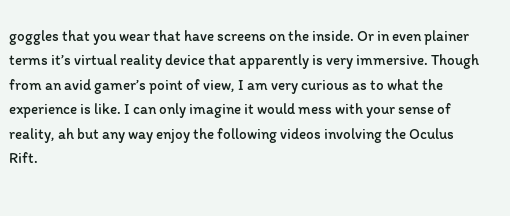goggles that you wear that have screens on the inside. Or in even plainer terms it’s virtual reality device that apparently is very immersive. Though from an avid gamer’s point of view, I am very curious as to what the experience is like. I can only imagine it would mess with your sense of reality, ah but any way enjoy the following videos involving the Oculus Rift.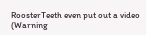RoosterTeeth even put out a video (Warning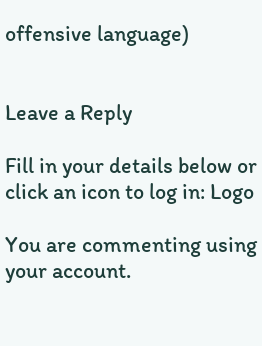offensive language)


Leave a Reply

Fill in your details below or click an icon to log in: Logo

You are commenting using your account.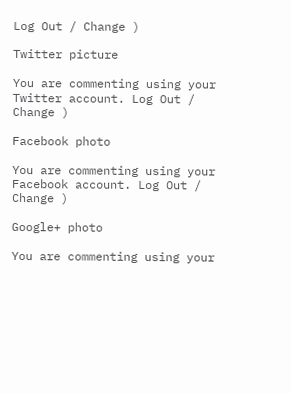Log Out / Change )

Twitter picture

You are commenting using your Twitter account. Log Out / Change )

Facebook photo

You are commenting using your Facebook account. Log Out / Change )

Google+ photo

You are commenting using your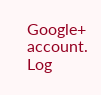Google+ account. Log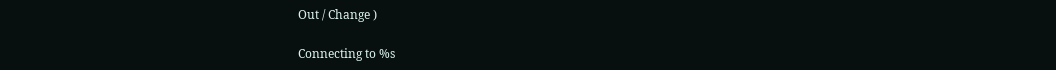Out / Change )

Connecting to %s